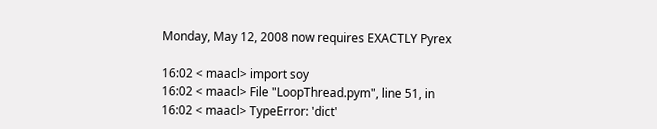Monday, May 12, 2008 now requires EXACTLY Pyrex

16:02 < maacl> import soy
16:02 < maacl> File "LoopThread.pym", line 51, in
16:02 < maacl> TypeError: 'dict'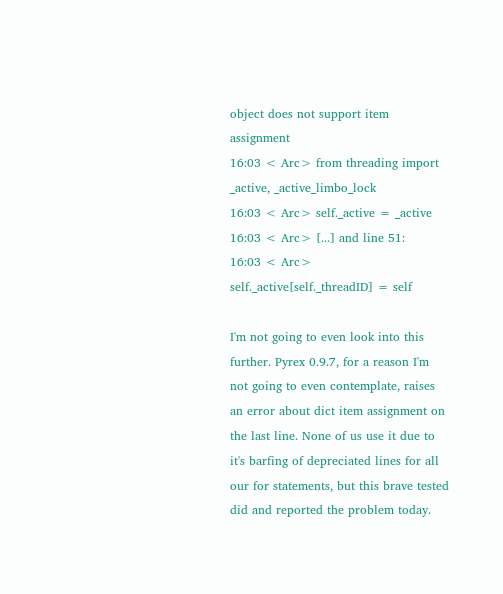object does not support item assignment
16:03 < Arc> from threading import _active, _active_limbo_lock
16:03 < Arc> self._active = _active
16:03 < Arc> [...] and line 51:
16:03 < Arc> self._active[self._threadID] = self

I'm not going to even look into this further. Pyrex 0.9.7, for a reason I'm not going to even contemplate, raises an error about dict item assignment on the last line. None of us use it due to it's barfing of depreciated lines for all our for statements, but this brave tested did and reported the problem today.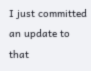I just committed an update to that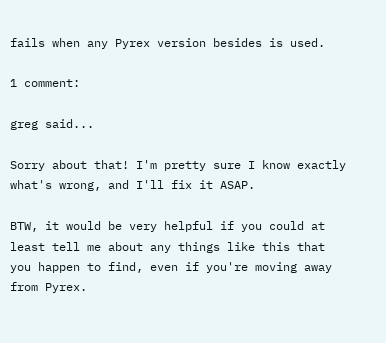fails when any Pyrex version besides is used.

1 comment:

greg said...

Sorry about that! I'm pretty sure I know exactly what's wrong, and I'll fix it ASAP.

BTW, it would be very helpful if you could at least tell me about any things like this that you happen to find, even if you're moving away from Pyrex.